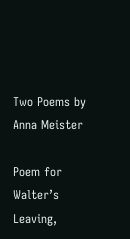Two Poems by Anna Meister

Poem for Walter’s Leaving,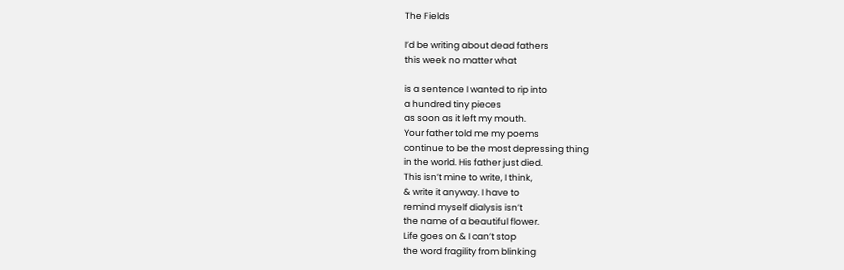The Fields

I’d be writing about dead fathers
this week no matter what

is a sentence I wanted to rip into
a hundred tiny pieces
as soon as it left my mouth.
Your father told me my poems
continue to be the most depressing thing
in the world. His father just died.
This isn’t mine to write, I think,
& write it anyway. I have to
remind myself dialysis isn’t
the name of a beautiful flower.
Life goes on & I can’t stop
the word fragility from blinking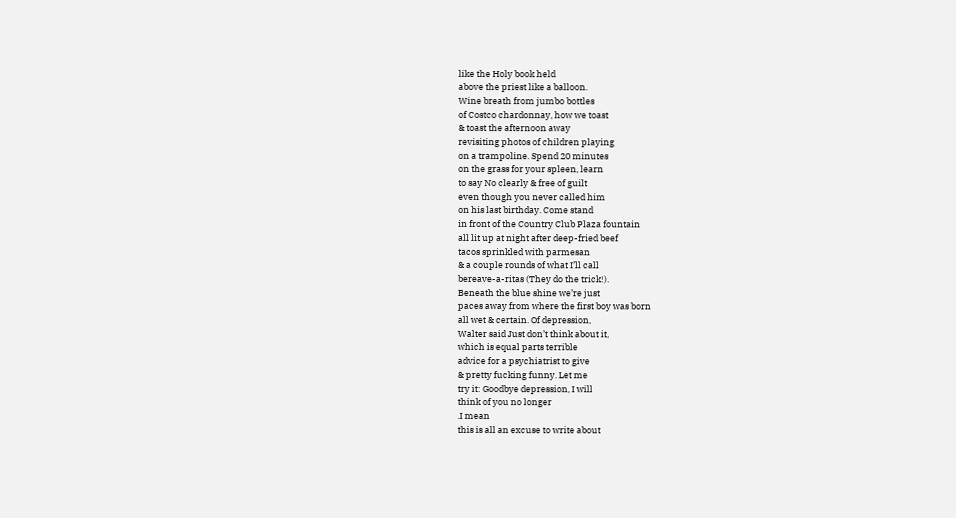like the Holy book held
above the priest like a balloon.
Wine breath from jumbo bottles
of Costco chardonnay, how we toast
& toast the afternoon away
revisiting photos of children playing
on a trampoline. Spend 20 minutes
on the grass for your spleen, learn
to say No clearly & free of guilt
even though you never called him
on his last birthday. Come stand
in front of the Country Club Plaza fountain
all lit up at night after deep-fried beef
tacos sprinkled with parmesan
& a couple rounds of what I’ll call
bereave-a-ritas (They do the trick!).
Beneath the blue shine we’re just
paces away from where the first boy was born
all wet & certain. Of depression,
Walter said Just don’t think about it,
which is equal parts terrible
advice for a psychiatrist to give
& pretty fucking funny. Let me
try it: Goodbye depression, I will
think of you no longer
.I mean
this is all an excuse to write about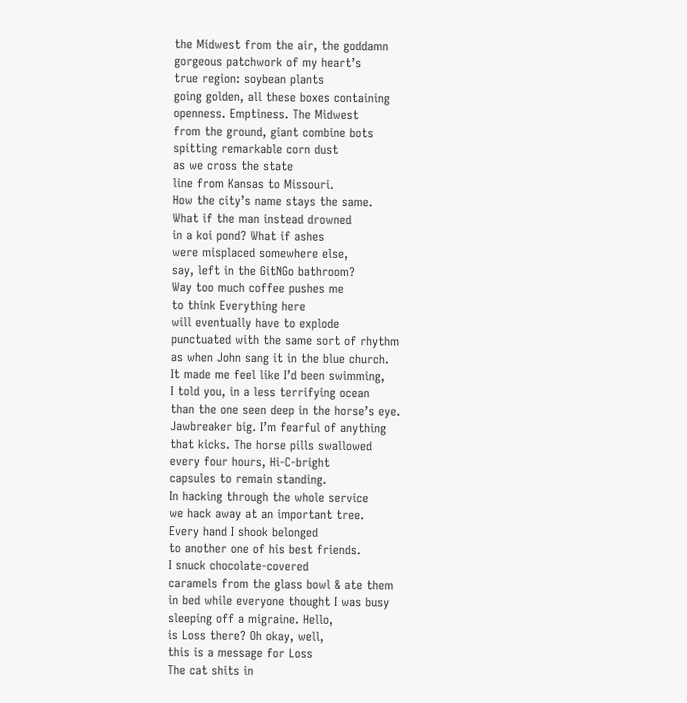the Midwest from the air, the goddamn
gorgeous patchwork of my heart’s
true region: soybean plants
going golden, all these boxes containing
openness. Emptiness. The Midwest
from the ground, giant combine bots
spitting remarkable corn dust
as we cross the state
line from Kansas to Missouri.
How the city’s name stays the same.
What if the man instead drowned
in a koi pond? What if ashes
were misplaced somewhere else,
say, left in the GitNGo bathroom?
Way too much coffee pushes me
to think Everything here
will eventually have to explode
punctuated with the same sort of rhythm
as when John sang it in the blue church.
It made me feel like I’d been swimming,
I told you, in a less terrifying ocean
than the one seen deep in the horse’s eye.
Jawbreaker big. I’m fearful of anything
that kicks. The horse pills swallowed
every four hours, Hi-C-bright
capsules to remain standing.
In hacking through the whole service
we hack away at an important tree.
Every hand I shook belonged
to another one of his best friends.
I snuck chocolate-covered
caramels from the glass bowl & ate them
in bed while everyone thought I was busy
sleeping off a migraine. Hello,
is Loss there? Oh okay, well,
this is a message for Loss
The cat shits in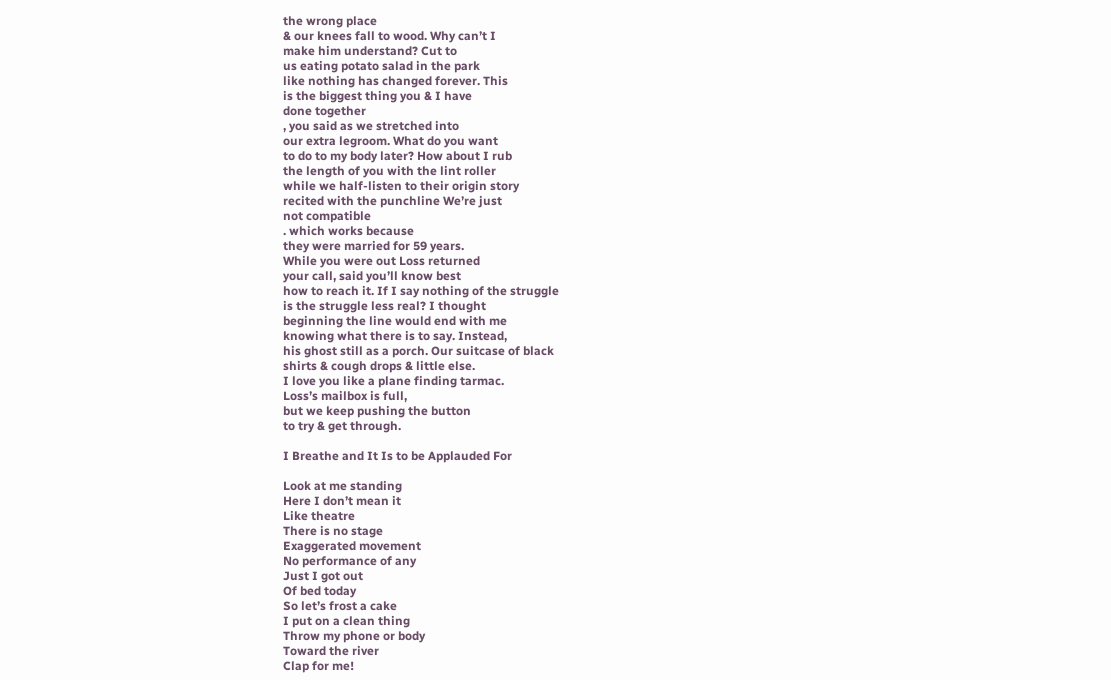the wrong place
& our knees fall to wood. Why can’t I
make him understand? Cut to
us eating potato salad in the park
like nothing has changed forever. This
is the biggest thing you & I have
done together
, you said as we stretched into
our extra legroom. What do you want
to do to my body later? How about I rub
the length of you with the lint roller
while we half-listen to their origin story
recited with the punchline We’re just
not compatible
. which works because
they were married for 59 years.
While you were out Loss returned
your call, said you’ll know best
how to reach it. If I say nothing of the struggle
is the struggle less real? I thought
beginning the line would end with me
knowing what there is to say. Instead,
his ghost still as a porch. Our suitcase of black
shirts & cough drops & little else.
I love you like a plane finding tarmac.
Loss’s mailbox is full,
but we keep pushing the button
to try & get through.

I Breathe and It Is to be Applauded For

Look at me standing
Here I don’t mean it
Like theatre
There is no stage
Exaggerated movement
No performance of any
Just I got out
Of bed today
So let’s frost a cake
I put on a clean thing
Throw my phone or body
Toward the river
Clap for me!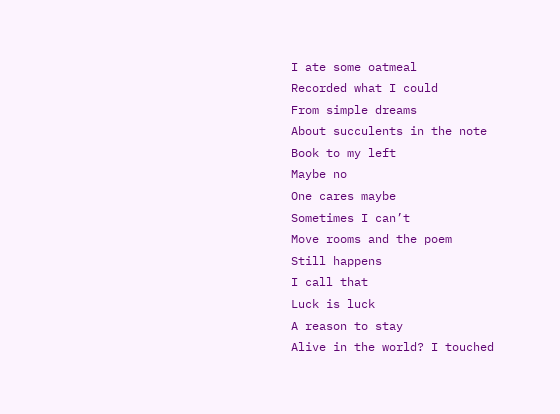I ate some oatmeal
Recorded what I could
From simple dreams
About succulents in the note
Book to my left
Maybe no
One cares maybe
Sometimes I can’t
Move rooms and the poem
Still happens
I call that
Luck is luck
A reason to stay
Alive in the world? I touched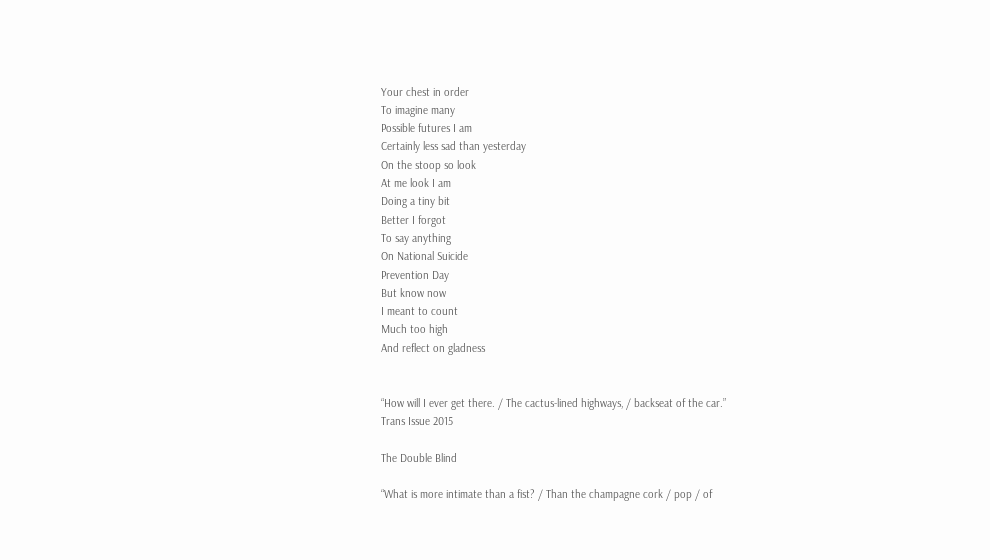Your chest in order
To imagine many
Possible futures I am
Certainly less sad than yesterday
On the stoop so look
At me look I am
Doing a tiny bit
Better I forgot
To say anything
On National Suicide
Prevention Day
But know now
I meant to count
Much too high
And reflect on gladness


“How will I ever get there. / The cactus-lined highways, / backseat of the car.”
Trans Issue 2015

The Double Blind

“What is more intimate than a fist? / Than the champagne cork / pop / of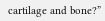cartilage and bone?”